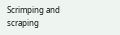Scrimping and scraping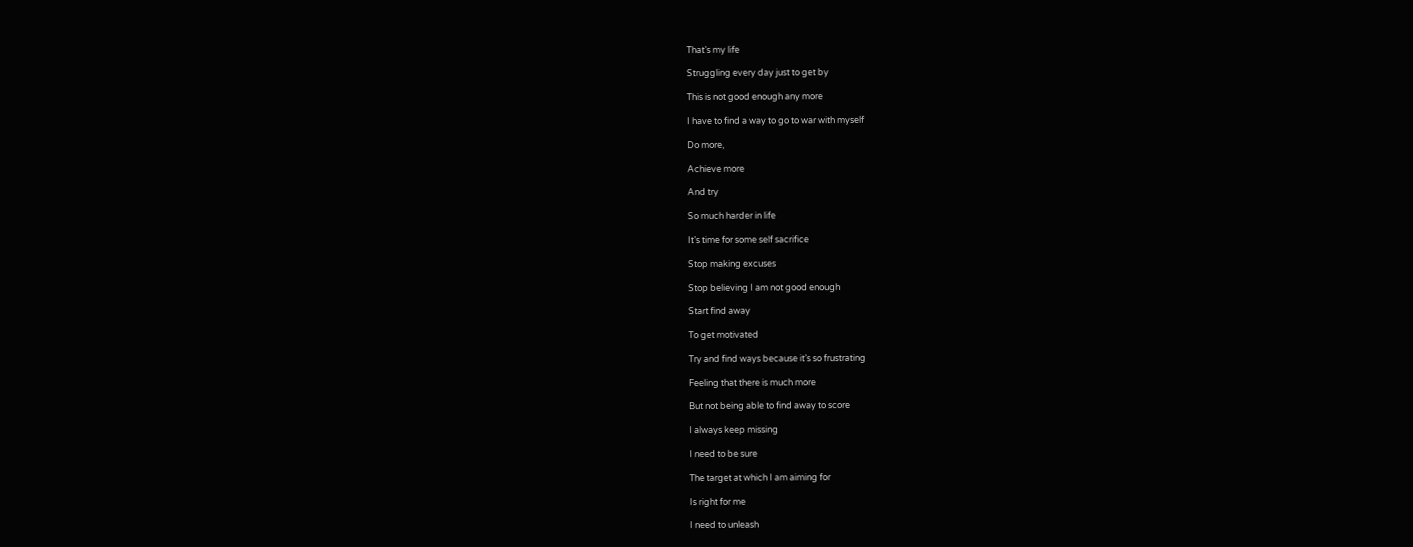That’s my life

Struggling every day just to get by

This is not good enough any more

I have to find a way to go to war with myself

Do more,

Achieve more

And try

So much harder in life

It’s time for some self sacrifice

Stop making excuses

Stop believing I am not good enough

Start find away

To get motivated

Try and find ways because it’s so frustrating

Feeling that there is much more

But not being able to find away to score

I always keep missing

I need to be sure

The target at which I am aiming for

Is right for me

I need to unleash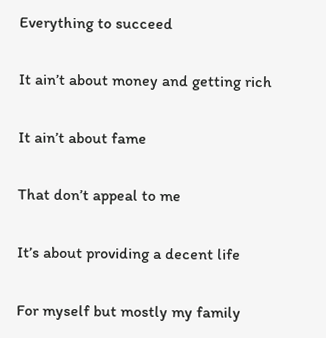Everything to succeed

It ain’t about money and getting rich

It ain’t about fame

That don’t appeal to me

It’s about providing a decent life

For myself but mostly my family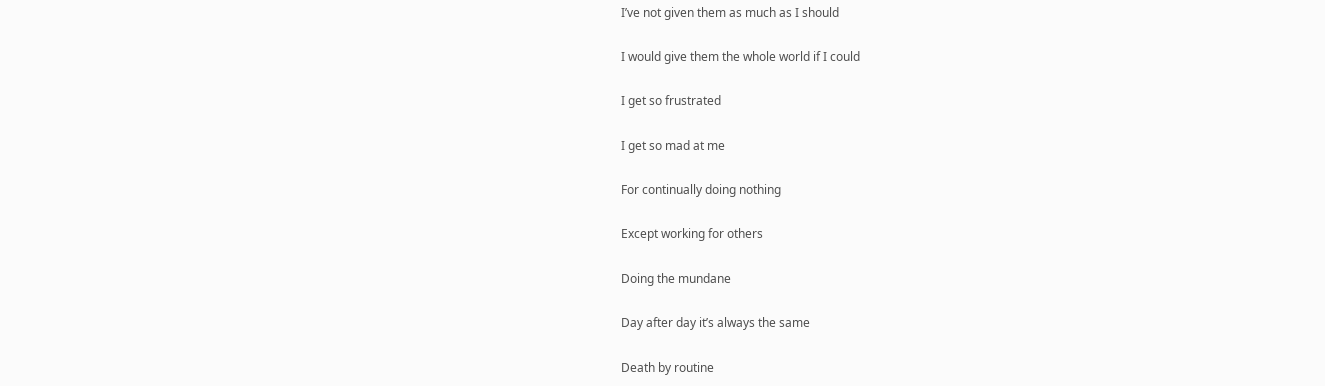I’ve not given them as much as I should

I would give them the whole world if I could

I get so frustrated

I get so mad at me

For continually doing nothing

Except working for others

Doing the mundane

Day after day it’s always the same

Death by routine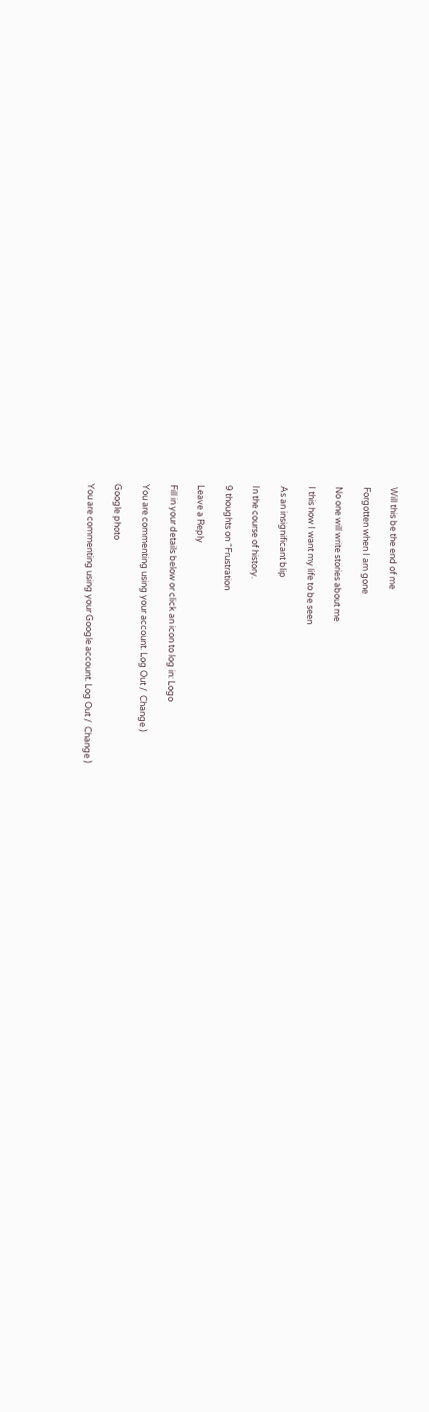Will this be the end of me

Forgotten when I am gone

No one will write stories about me

I this how I want my life to be seen

As an insignificant blip

In the course of history.

9 thoughts on “Frustration

Leave a Reply

Fill in your details below or click an icon to log in: Logo

You are commenting using your account. Log Out /  Change )

Google photo

You are commenting using your Google account. Log Out /  Change )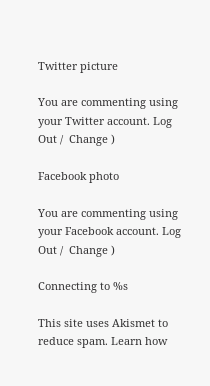Twitter picture

You are commenting using your Twitter account. Log Out /  Change )

Facebook photo

You are commenting using your Facebook account. Log Out /  Change )

Connecting to %s

This site uses Akismet to reduce spam. Learn how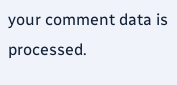your comment data is processed.